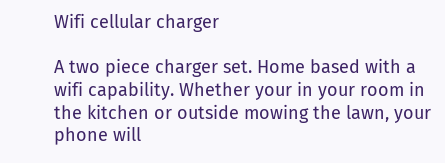Wifi cellular charger

A two piece charger set. Home based with a wifi capability. Whether your in your room in the kitchen or outside mowing the lawn, your phone will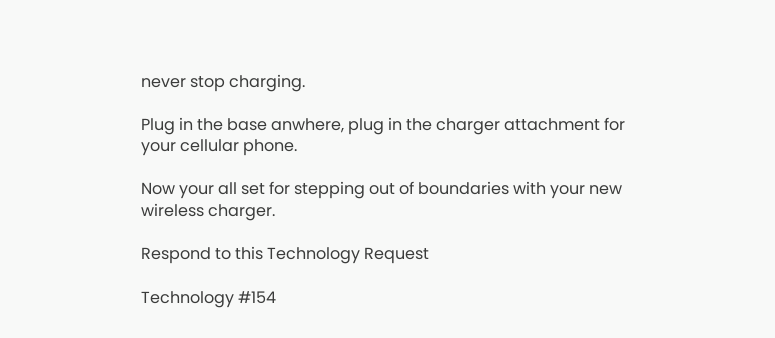never stop charging.

Plug in the base anwhere, plug in the charger attachment for your cellular phone.

Now your all set for stepping out of boundaries with your new wireless charger.

Respond to this Technology Request

Technology #154